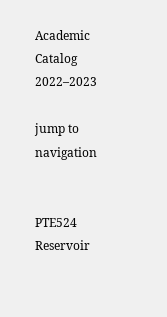Academic Catalog 2022–2023

jump to navigation


PTE524 Reservoir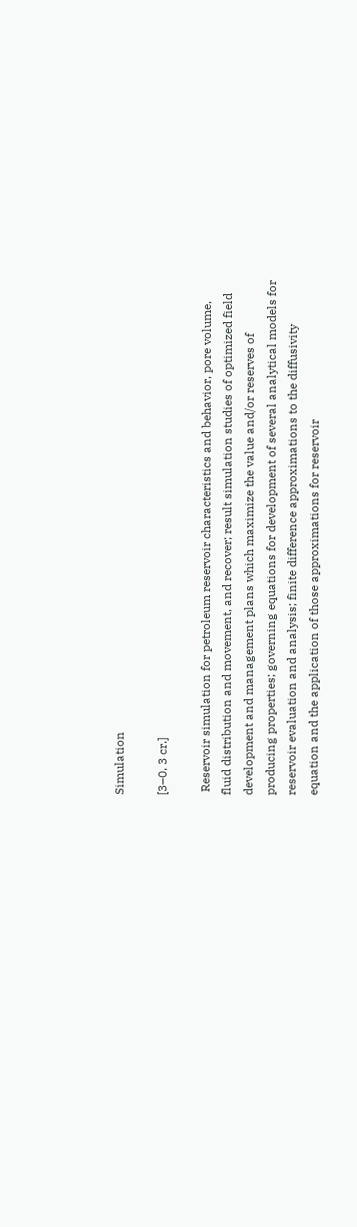Simulation

[3–0, 3 cr.]

 Reservoir simulation for petroleum reservoir characteristics and behavior, pore volume, fluid distribution and movement, and recover; result simulation studies of optimized field development and management plans which maximize the value and/or reserves of producing properties; governing equations for development of several analytical models for reservoir evaluation and analysis; finite difference approximations to the diffusivity equation and the application of those approximations for reservoir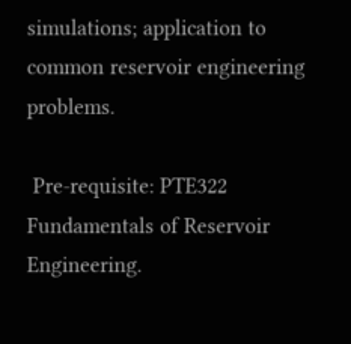simulations; application to common reservoir engineering problems.

 Pre-requisite: PTE322 Fundamentals of Reservoir Engineering.